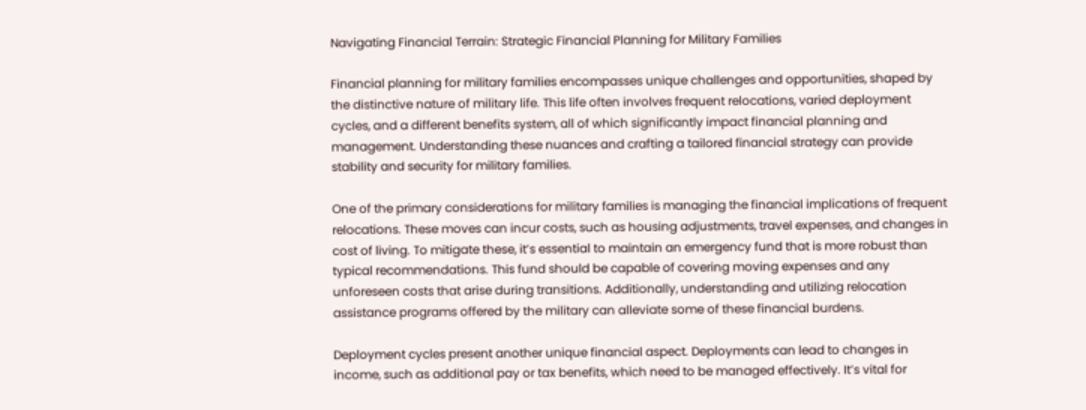Navigating Financial Terrain: Strategic Financial Planning for Military Families

Financial planning for military families encompasses unique challenges and opportunities, shaped by the distinctive nature of military life. This life often involves frequent relocations, varied deployment cycles, and a different benefits system, all of which significantly impact financial planning and management. Understanding these nuances and crafting a tailored financial strategy can provide stability and security for military families.

One of the primary considerations for military families is managing the financial implications of frequent relocations. These moves can incur costs, such as housing adjustments, travel expenses, and changes in cost of living. To mitigate these, it’s essential to maintain an emergency fund that is more robust than typical recommendations. This fund should be capable of covering moving expenses and any unforeseen costs that arise during transitions. Additionally, understanding and utilizing relocation assistance programs offered by the military can alleviate some of these financial burdens.

Deployment cycles present another unique financial aspect. Deployments can lead to changes in income, such as additional pay or tax benefits, which need to be managed effectively. It’s vital for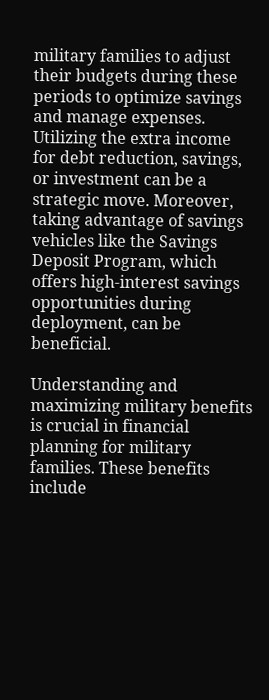military families to adjust their budgets during these periods to optimize savings and manage expenses. Utilizing the extra income for debt reduction, savings, or investment can be a strategic move. Moreover, taking advantage of savings vehicles like the Savings Deposit Program, which offers high-interest savings opportunities during deployment, can be beneficial.

Understanding and maximizing military benefits is crucial in financial planning for military families. These benefits include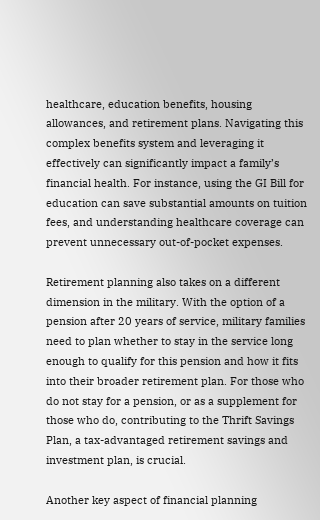healthcare, education benefits, housing allowances, and retirement plans. Navigating this complex benefits system and leveraging it effectively can significantly impact a family’s financial health. For instance, using the GI Bill for education can save substantial amounts on tuition fees, and understanding healthcare coverage can prevent unnecessary out-of-pocket expenses.

Retirement planning also takes on a different dimension in the military. With the option of a pension after 20 years of service, military families need to plan whether to stay in the service long enough to qualify for this pension and how it fits into their broader retirement plan. For those who do not stay for a pension, or as a supplement for those who do, contributing to the Thrift Savings Plan, a tax-advantaged retirement savings and investment plan, is crucial.

Another key aspect of financial planning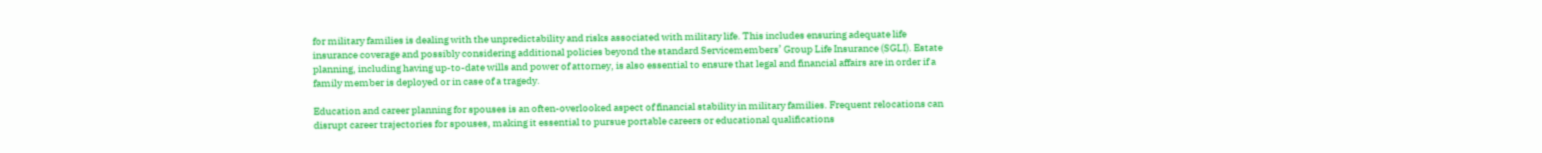for military families is dealing with the unpredictability and risks associated with military life. This includes ensuring adequate life insurance coverage and possibly considering additional policies beyond the standard Servicemembers’ Group Life Insurance (SGLI). Estate planning, including having up-to-date wills and power of attorney, is also essential to ensure that legal and financial affairs are in order if a family member is deployed or in case of a tragedy.

Education and career planning for spouses is an often-overlooked aspect of financial stability in military families. Frequent relocations can disrupt career trajectories for spouses, making it essential to pursue portable careers or educational qualifications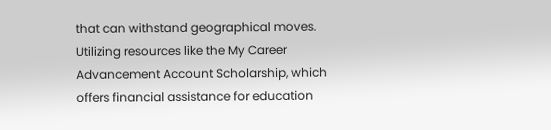that can withstand geographical moves. Utilizing resources like the My Career Advancement Account Scholarship, which offers financial assistance for education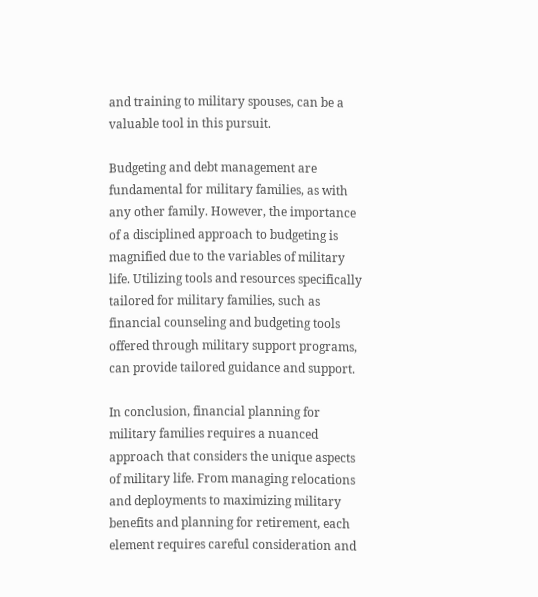and training to military spouses, can be a valuable tool in this pursuit.

Budgeting and debt management are fundamental for military families, as with any other family. However, the importance of a disciplined approach to budgeting is magnified due to the variables of military life. Utilizing tools and resources specifically tailored for military families, such as financial counseling and budgeting tools offered through military support programs, can provide tailored guidance and support.

In conclusion, financial planning for military families requires a nuanced approach that considers the unique aspects of military life. From managing relocations and deployments to maximizing military benefits and planning for retirement, each element requires careful consideration and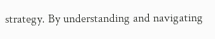strategy. By understanding and navigating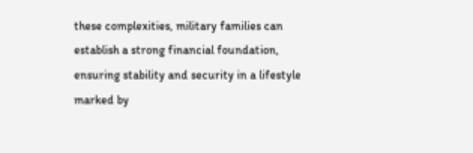these complexities, military families can establish a strong financial foundation, ensuring stability and security in a lifestyle marked by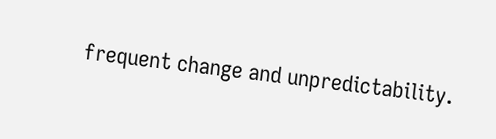frequent change and unpredictability.